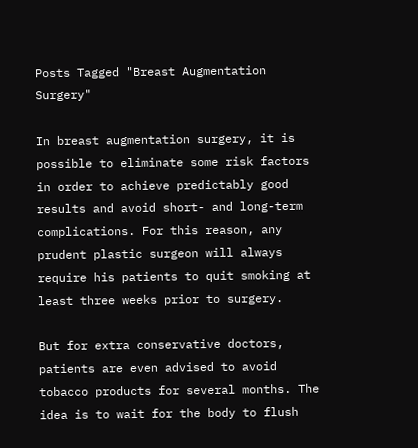Posts Tagged "Breast Augmentation Surgery"

In breast augmentation surgery, it is possible to eliminate some risk factors in order to achieve predictably good results and avoid short- and long-term complications. For this reason, any prudent plastic surgeon will always require his patients to quit smoking at least three weeks prior to surgery.

But for extra conservative doctors, patients are even advised to avoid tobacco products for several months. The idea is to wait for the body to flush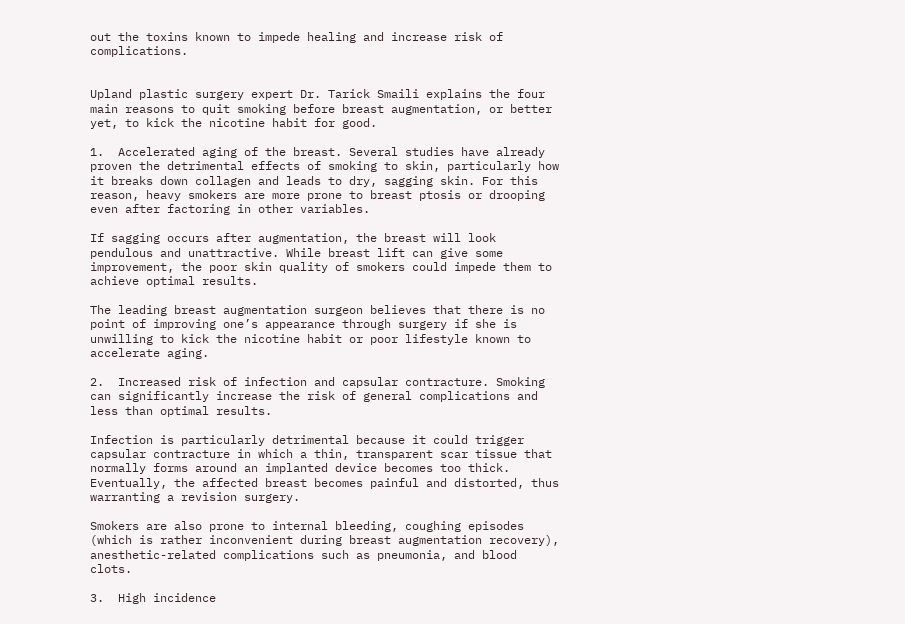out the toxins known to impede healing and increase risk of complications.


Upland plastic surgery expert Dr. Tarick Smaili explains the four main reasons to quit smoking before breast augmentation, or better yet, to kick the nicotine habit for good.

1.  Accelerated aging of the breast. Several studies have already proven the detrimental effects of smoking to skin, particularly how it breaks down collagen and leads to dry, sagging skin. For this reason, heavy smokers are more prone to breast ptosis or drooping even after factoring in other variables.

If sagging occurs after augmentation, the breast will look pendulous and unattractive. While breast lift can give some improvement, the poor skin quality of smokers could impede them to achieve optimal results.

The leading breast augmentation surgeon believes that there is no point of improving one’s appearance through surgery if she is unwilling to kick the nicotine habit or poor lifestyle known to accelerate aging.

2.  Increased risk of infection and capsular contracture. Smoking can significantly increase the risk of general complications and less than optimal results.

Infection is particularly detrimental because it could trigger capsular contracture in which a thin, transparent scar tissue that normally forms around an implanted device becomes too thick. Eventually, the affected breast becomes painful and distorted, thus warranting a revision surgery.

Smokers are also prone to internal bleeding, coughing episodes (which is rather inconvenient during breast augmentation recovery), anesthetic-related complications such as pneumonia, and blood clots.

3.  High incidence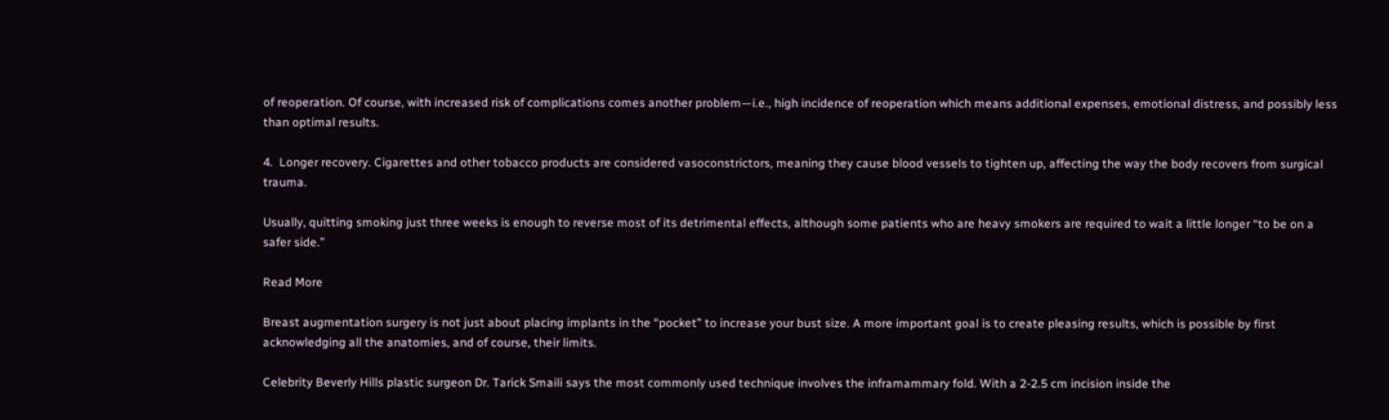of reoperation. Of course, with increased risk of complications comes another problem—i.e., high incidence of reoperation which means additional expenses, emotional distress, and possibly less than optimal results.

4.  Longer recovery. Cigarettes and other tobacco products are considered vasoconstrictors, meaning they cause blood vessels to tighten up, affecting the way the body recovers from surgical trauma.

Usually, quitting smoking just three weeks is enough to reverse most of its detrimental effects, although some patients who are heavy smokers are required to wait a little longer “to be on a safer side.”

Read More

Breast augmentation surgery is not just about placing implants in the “pocket” to increase your bust size. A more important goal is to create pleasing results, which is possible by first acknowledging all the anatomies, and of course, their limits.

Celebrity Beverly Hills plastic surgeon Dr. Tarick Smaili says the most commonly used technique involves the inframammary fold. With a 2-2.5 cm incision inside the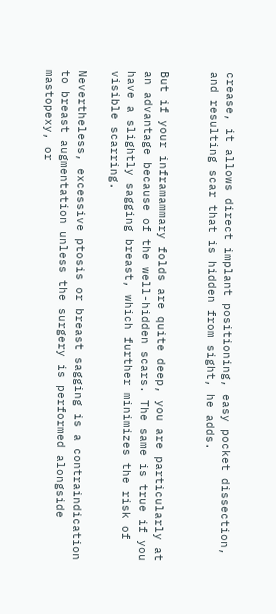crease, it allows direct implant positioning, easy pocket dissection, and resulting scar that is hidden from sight, he adds.


But if your inframammary folds are quite deep, you are particularly at an advantage because of the well-hidden scars. The same is true if you have a slightly sagging breast, which further minimizes the risk of visible scarring.

Nevertheless, excessive ptosis or breast sagging is a contraindication to breast augmentation unless the surgery is performed alongside mastopexy, or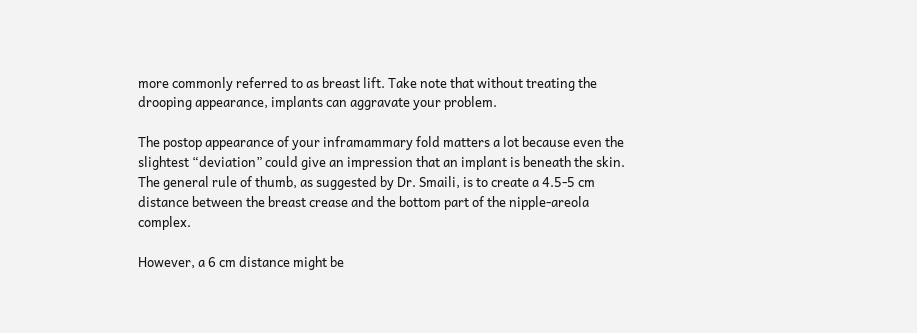more commonly referred to as breast lift. Take note that without treating the drooping appearance, implants can aggravate your problem.

The postop appearance of your inframammary fold matters a lot because even the slightest “deviation” could give an impression that an implant is beneath the skin. The general rule of thumb, as suggested by Dr. Smaili, is to create a 4.5-5 cm distance between the breast crease and the bottom part of the nipple-areola complex.

However, a 6 cm distance might be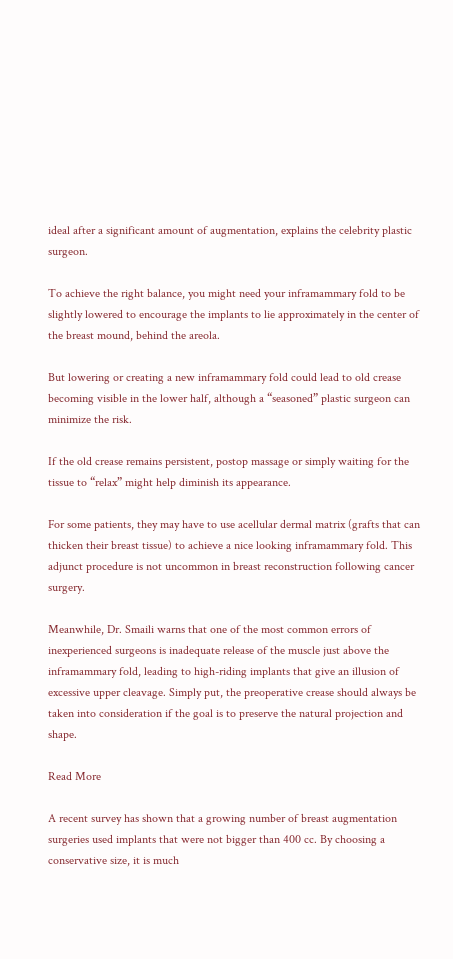ideal after a significant amount of augmentation, explains the celebrity plastic surgeon.

To achieve the right balance, you might need your inframammary fold to be slightly lowered to encourage the implants to lie approximately in the center of the breast mound, behind the areola.

But lowering or creating a new inframammary fold could lead to old crease becoming visible in the lower half, although a “seasoned” plastic surgeon can minimize the risk.

If the old crease remains persistent, postop massage or simply waiting for the tissue to “relax” might help diminish its appearance.

For some patients, they may have to use acellular dermal matrix (grafts that can thicken their breast tissue) to achieve a nice looking inframammary fold. This adjunct procedure is not uncommon in breast reconstruction following cancer surgery.

Meanwhile, Dr. Smaili warns that one of the most common errors of inexperienced surgeons is inadequate release of the muscle just above the inframammary fold, leading to high-riding implants that give an illusion of excessive upper cleavage. Simply put, the preoperative crease should always be taken into consideration if the goal is to preserve the natural projection and shape.

Read More

A recent survey has shown that a growing number of breast augmentation surgeries used implants that were not bigger than 400 cc. By choosing a conservative size, it is much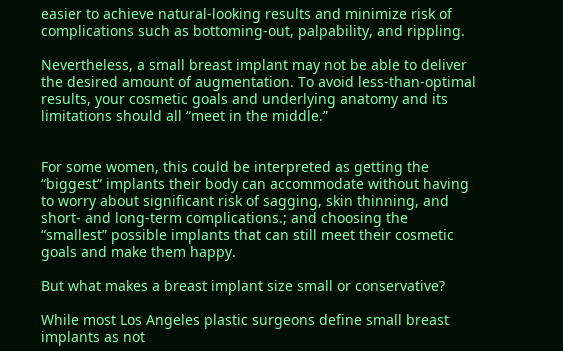easier to achieve natural-looking results and minimize risk of complications such as bottoming-out, palpability, and rippling.

Nevertheless, a small breast implant may not be able to deliver the desired amount of augmentation. To avoid less-than-optimal results, your cosmetic goals and underlying anatomy and its limitations should all “meet in the middle.”


For some women, this could be interpreted as getting the “biggest” implants their body can accommodate without having to worry about significant risk of sagging, skin thinning, and short- and long-term complications.; and choosing the “smallest” possible implants that can still meet their cosmetic goals and make them happy.

But what makes a breast implant size small or conservative?

While most Los Angeles plastic surgeons define small breast implants as not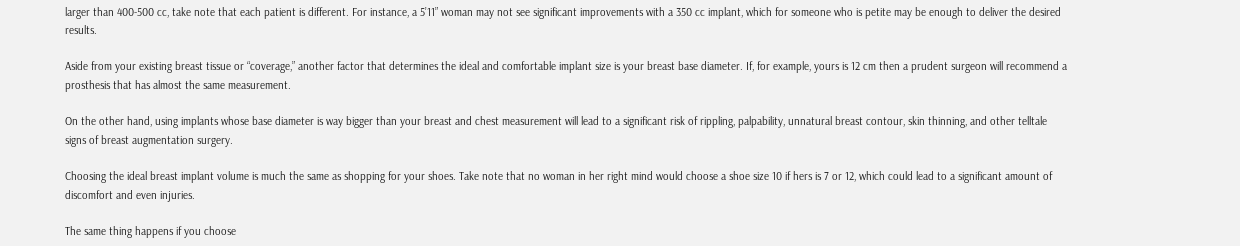larger than 400-500 cc, take note that each patient is different. For instance, a 5’11” woman may not see significant improvements with a 350 cc implant, which for someone who is petite may be enough to deliver the desired results.

Aside from your existing breast tissue or “coverage,” another factor that determines the ideal and comfortable implant size is your breast base diameter. If, for example, yours is 12 cm then a prudent surgeon will recommend a prosthesis that has almost the same measurement.

On the other hand, using implants whose base diameter is way bigger than your breast and chest measurement will lead to a significant risk of rippling, palpability, unnatural breast contour, skin thinning, and other telltale signs of breast augmentation surgery.

Choosing the ideal breast implant volume is much the same as shopping for your shoes. Take note that no woman in her right mind would choose a shoe size 10 if hers is 7 or 12, which could lead to a significant amount of discomfort and even injuries.

The same thing happens if you choose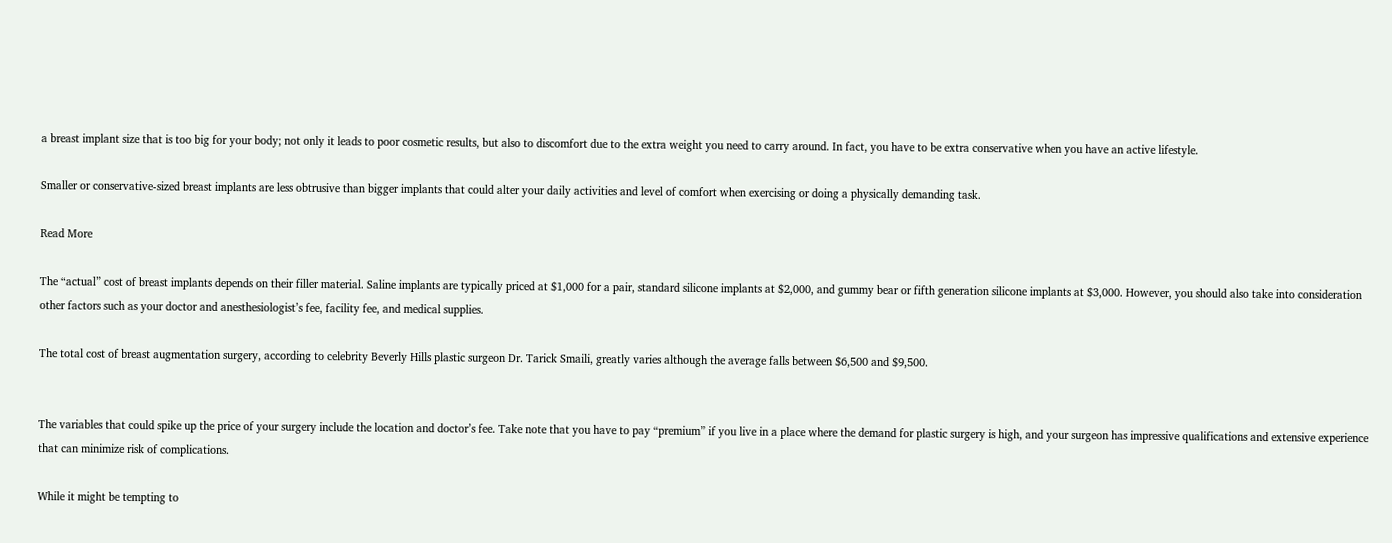a breast implant size that is too big for your body; not only it leads to poor cosmetic results, but also to discomfort due to the extra weight you need to carry around. In fact, you have to be extra conservative when you have an active lifestyle.

Smaller or conservative-sized breast implants are less obtrusive than bigger implants that could alter your daily activities and level of comfort when exercising or doing a physically demanding task.

Read More

The “actual” cost of breast implants depends on their filler material. Saline implants are typically priced at $1,000 for a pair, standard silicone implants at $2,000, and gummy bear or fifth generation silicone implants at $3,000. However, you should also take into consideration other factors such as your doctor and anesthesiologist’s fee, facility fee, and medical supplies.

The total cost of breast augmentation surgery, according to celebrity Beverly Hills plastic surgeon Dr. Tarick Smaili, greatly varies although the average falls between $6,500 and $9,500.


The variables that could spike up the price of your surgery include the location and doctor’s fee. Take note that you have to pay “premium” if you live in a place where the demand for plastic surgery is high, and your surgeon has impressive qualifications and extensive experience that can minimize risk of complications.

While it might be tempting to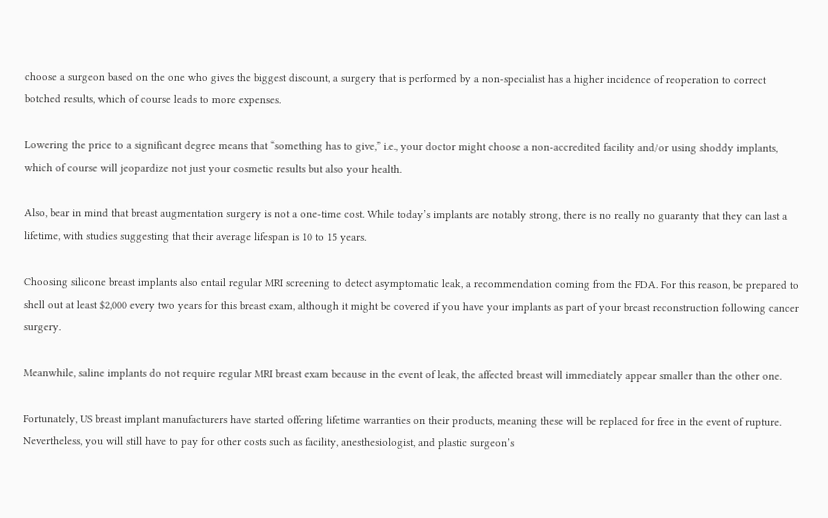choose a surgeon based on the one who gives the biggest discount, a surgery that is performed by a non-specialist has a higher incidence of reoperation to correct botched results, which of course leads to more expenses.

Lowering the price to a significant degree means that “something has to give,” i.e., your doctor might choose a non-accredited facility and/or using shoddy implants, which of course will jeopardize not just your cosmetic results but also your health.

Also, bear in mind that breast augmentation surgery is not a one-time cost. While today’s implants are notably strong, there is no really no guaranty that they can last a lifetime, with studies suggesting that their average lifespan is 10 to 15 years.

Choosing silicone breast implants also entail regular MRI screening to detect asymptomatic leak, a recommendation coming from the FDA. For this reason, be prepared to shell out at least $2,000 every two years for this breast exam, although it might be covered if you have your implants as part of your breast reconstruction following cancer surgery.

Meanwhile, saline implants do not require regular MRI breast exam because in the event of leak, the affected breast will immediately appear smaller than the other one.

Fortunately, US breast implant manufacturers have started offering lifetime warranties on their products, meaning these will be replaced for free in the event of rupture. Nevertheless, you will still have to pay for other costs such as facility, anesthesiologist, and plastic surgeon’s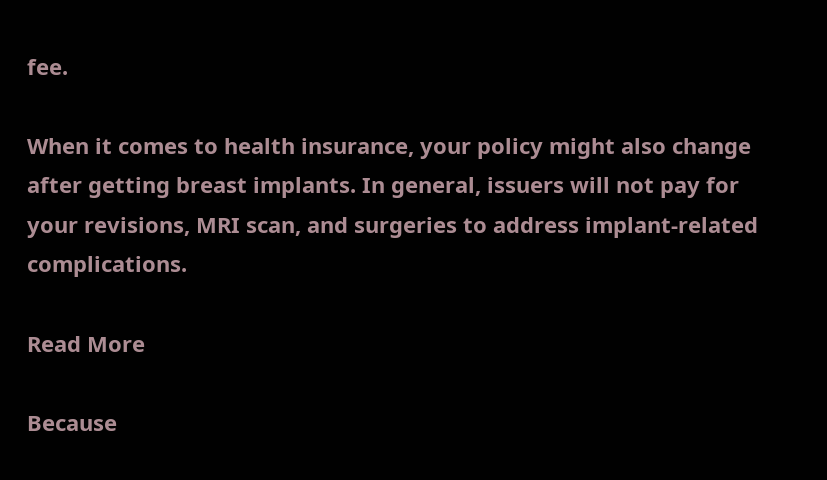fee.

When it comes to health insurance, your policy might also change after getting breast implants. In general, issuers will not pay for your revisions, MRI scan, and surgeries to address implant-related complications.

Read More

Because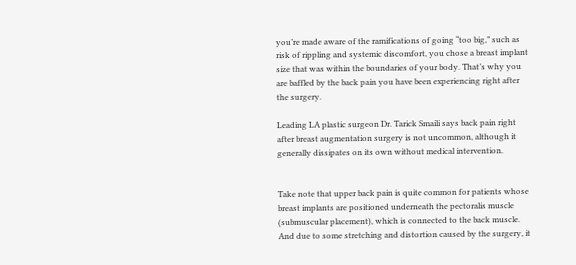you’re made aware of the ramifications of going “too big,” such as risk of rippling and systemic discomfort, you chose a breast implant size that was within the boundaries of your body. That’s why you are baffled by the back pain you have been experiencing right after the surgery.

Leading LA plastic surgeon Dr. Tarick Smaili says back pain right after breast augmentation surgery is not uncommon, although it generally dissipates on its own without medical intervention.


Take note that upper back pain is quite common for patients whose breast implants are positioned underneath the pectoralis muscle (submuscular placement), which is connected to the back muscle. And due to some stretching and distortion caused by the surgery, it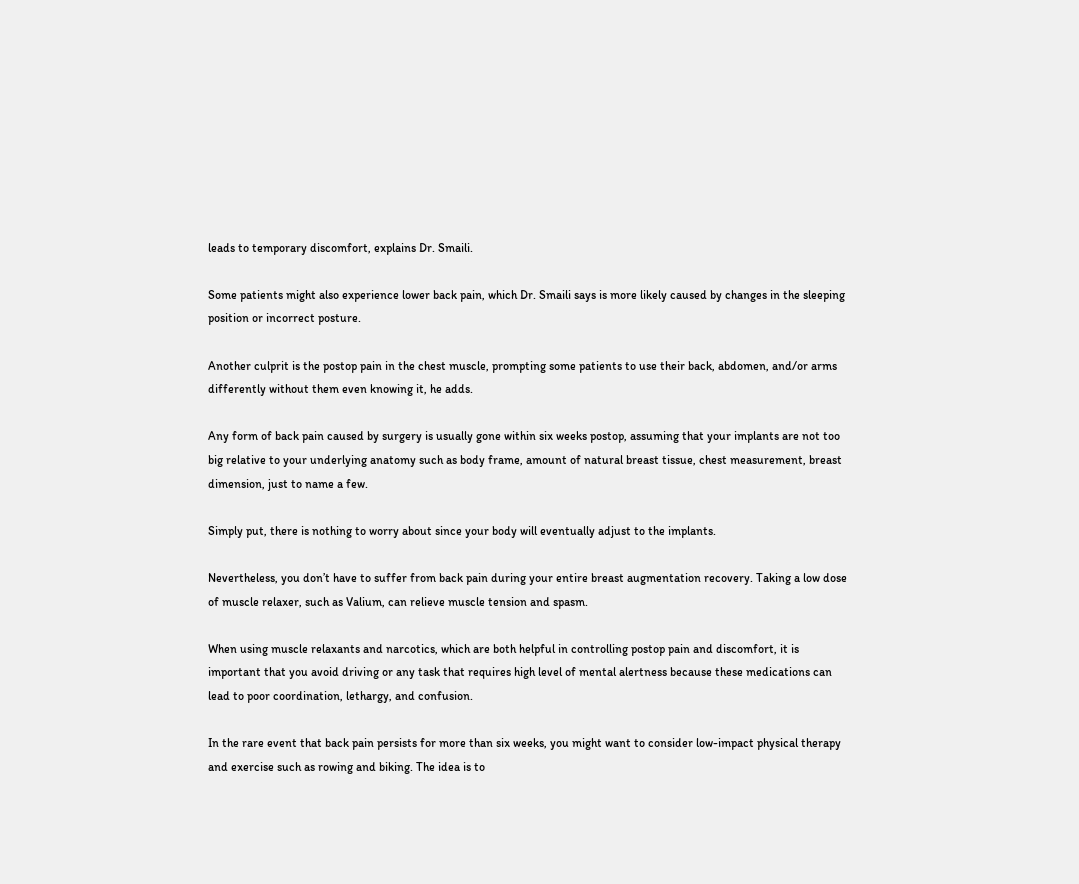leads to temporary discomfort, explains Dr. Smaili.

Some patients might also experience lower back pain, which Dr. Smaili says is more likely caused by changes in the sleeping position or incorrect posture.

Another culprit is the postop pain in the chest muscle, prompting some patients to use their back, abdomen, and/or arms differently without them even knowing it, he adds.

Any form of back pain caused by surgery is usually gone within six weeks postop, assuming that your implants are not too big relative to your underlying anatomy such as body frame, amount of natural breast tissue, chest measurement, breast dimension, just to name a few.

Simply put, there is nothing to worry about since your body will eventually adjust to the implants.

Nevertheless, you don’t have to suffer from back pain during your entire breast augmentation recovery. Taking a low dose of muscle relaxer, such as Valium, can relieve muscle tension and spasm.

When using muscle relaxants and narcotics, which are both helpful in controlling postop pain and discomfort, it is important that you avoid driving or any task that requires high level of mental alertness because these medications can lead to poor coordination, lethargy, and confusion.

In the rare event that back pain persists for more than six weeks, you might want to consider low-impact physical therapy and exercise such as rowing and biking. The idea is to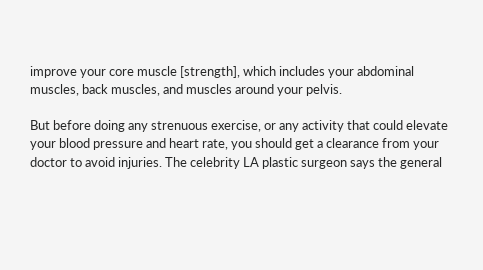improve your core muscle [strength], which includes your abdominal muscles, back muscles, and muscles around your pelvis.

But before doing any strenuous exercise, or any activity that could elevate your blood pressure and heart rate, you should get a clearance from your doctor to avoid injuries. The celebrity LA plastic surgeon says the general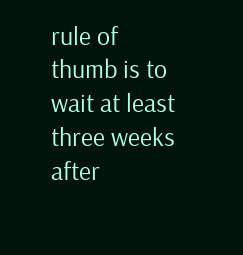rule of thumb is to wait at least three weeks after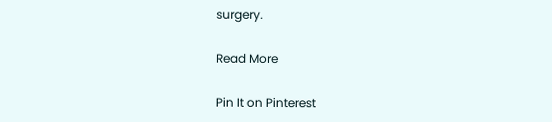surgery.

Read More

Pin It on Pinterest